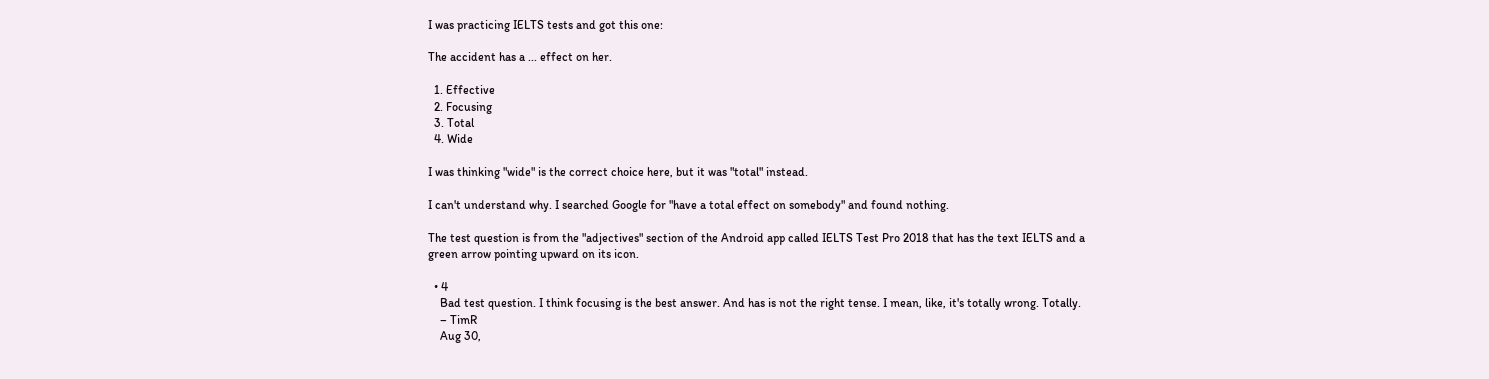I was practicing IELTS tests and got this one:

The accident has a ... effect on her.

  1. Effective
  2. Focusing
  3. Total
  4. Wide

I was thinking "wide" is the correct choice here, but it was "total" instead.

I can't understand why. I searched Google for "have a total effect on somebody" and found nothing.

The test question is from the "adjectives" section of the Android app called IELTS Test Pro 2018 that has the text IELTS and a green arrow pointing upward on its icon.

  • 4
    Bad test question. I think focusing is the best answer. And has is not the right tense. I mean, like, it's totally wrong. Totally.
    – TimR
    Aug 30,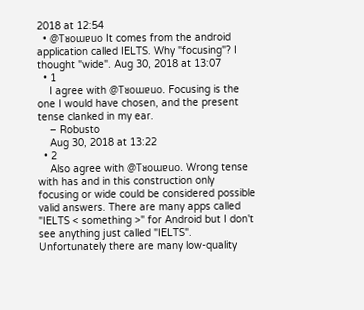2018 at 12:54
  • @Tᴚoɯɐuo It comes from the android application called IELTS. Why "focusing"? I thought "wide". Aug 30, 2018 at 13:07
  • 1
    I agree with @Tᴚoɯɐuo. Focusing is the one I would have chosen, and the present tense clanked in my ear.
    – Robusto
    Aug 30, 2018 at 13:22
  • 2
    Also agree with @Tᴚoɯɐuo. Wrong tense with has and in this construction only focusing or wide could be considered possible valid answers. There are many apps called "IELTS < something >" for Android but I don't see anything just called "IELTS". Unfortunately there are many low-quality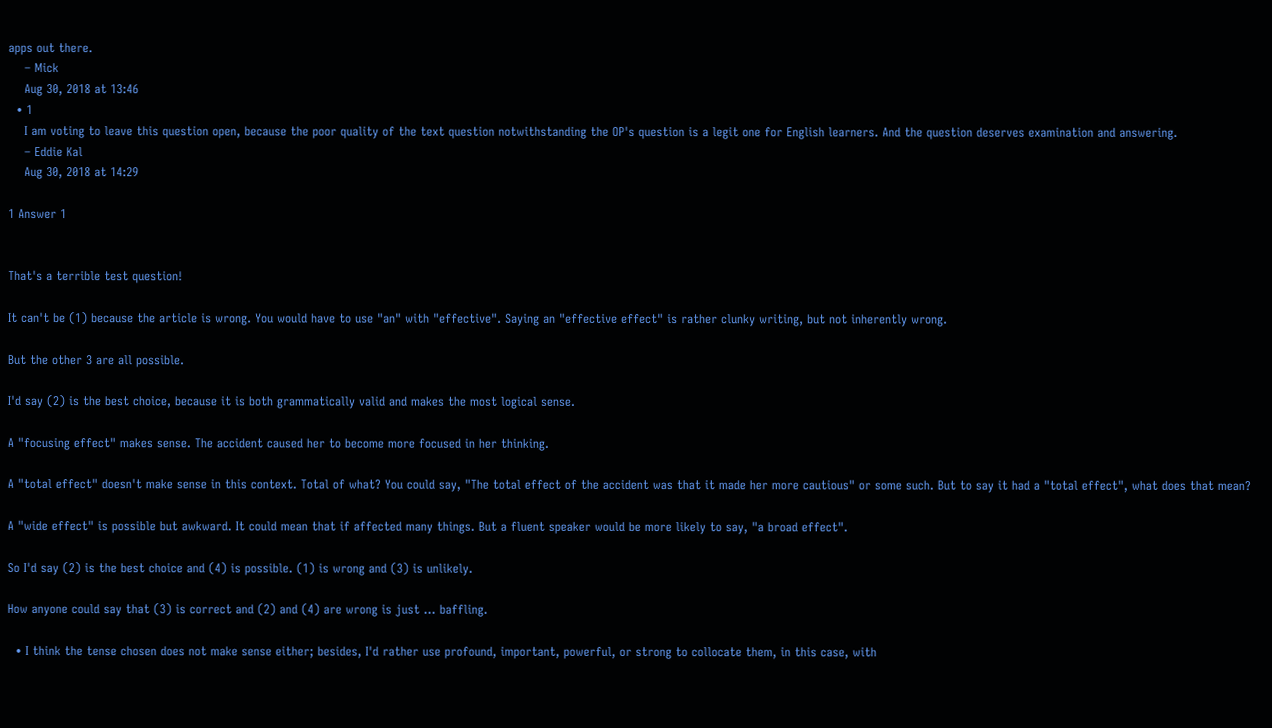apps out there.
    – Mick
    Aug 30, 2018 at 13:46
  • 1
    I am voting to leave this question open, because the poor quality of the text question notwithstanding the OP's question is a legit one for English learners. And the question deserves examination and answering.
    – Eddie Kal
    Aug 30, 2018 at 14:29

1 Answer 1


That's a terrible test question!

It can't be (1) because the article is wrong. You would have to use "an" with "effective". Saying an "effective effect" is rather clunky writing, but not inherently wrong.

But the other 3 are all possible.

I'd say (2) is the best choice, because it is both grammatically valid and makes the most logical sense.

A "focusing effect" makes sense. The accident caused her to become more focused in her thinking.

A "total effect" doesn't make sense in this context. Total of what? You could say, "The total effect of the accident was that it made her more cautious" or some such. But to say it had a "total effect", what does that mean?

A "wide effect" is possible but awkward. It could mean that if affected many things. But a fluent speaker would be more likely to say, "a broad effect".

So I'd say (2) is the best choice and (4) is possible. (1) is wrong and (3) is unlikely.

How anyone could say that (3) is correct and (2) and (4) are wrong is just ... baffling.

  • I think the tense chosen does not make sense either; besides, I'd rather use profound, important, powerful, or strong to collocate them, in this case, with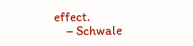effect.
    – Schwale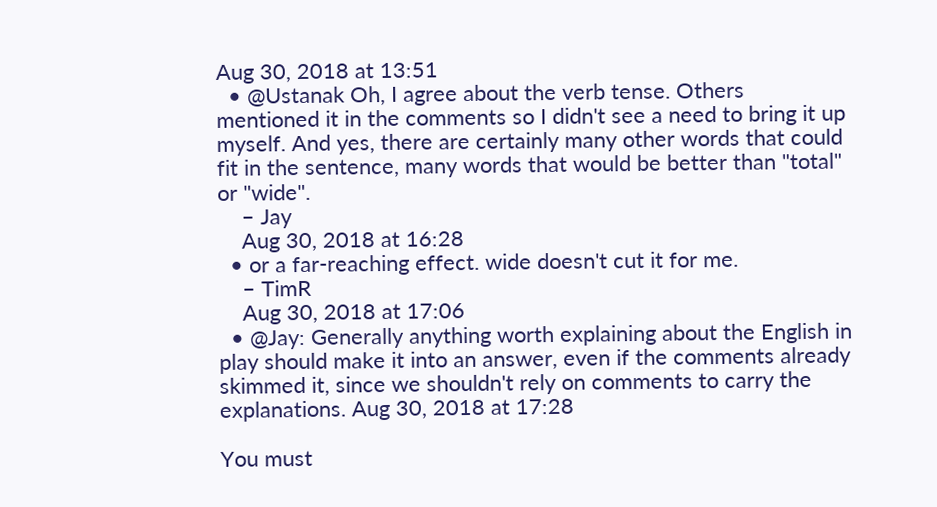Aug 30, 2018 at 13:51
  • @Ustanak Oh, I agree about the verb tense. Others mentioned it in the comments so I didn't see a need to bring it up myself. And yes, there are certainly many other words that could fit in the sentence, many words that would be better than "total" or "wide".
    – Jay
    Aug 30, 2018 at 16:28
  • or a far-reaching effect. wide doesn't cut it for me.
    – TimR
    Aug 30, 2018 at 17:06
  • @Jay: Generally anything worth explaining about the English in play should make it into an answer, even if the comments already skimmed it, since we shouldn't rely on comments to carry the explanations. Aug 30, 2018 at 17:28

You must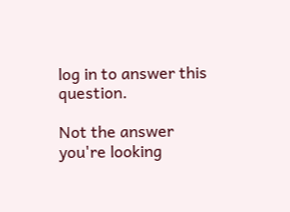log in to answer this question.

Not the answer you're looking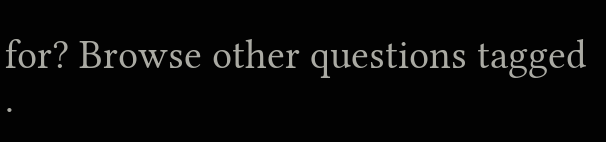for? Browse other questions tagged .